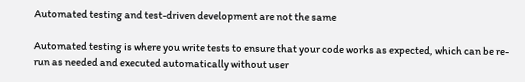Automated testing and test-driven development are not the same

Automated testing is where you write tests to ensure that your code works as expected, which can be re-run as needed and executed automatically without user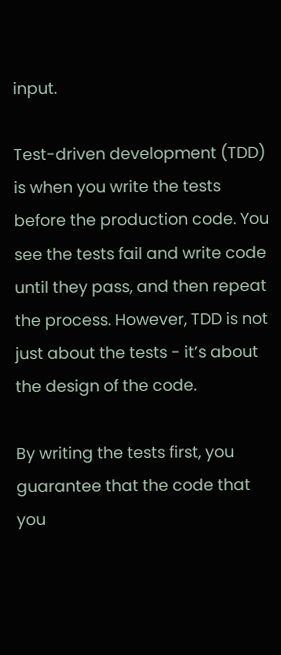input.

Test-driven development (TDD) is when you write the tests before the production code. You see the tests fail and write code until they pass, and then repeat the process. However, TDD is not just about the tests - it’s about the design of the code.

By writing the tests first, you guarantee that the code that you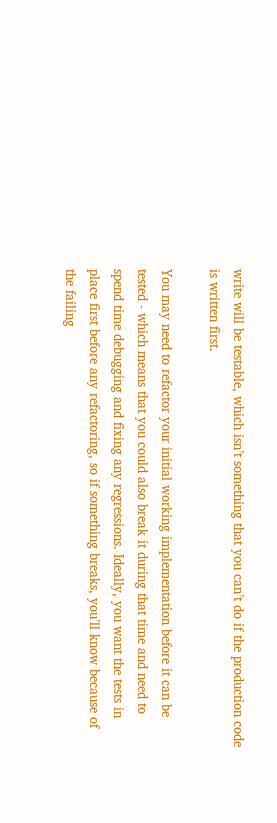write will be testable, which isn’t something that you can’t do if the production code is written first.

You may need to refactor your initial working implementation before it can be tested - which means that you could also break it during that time and need to spend time debugging and fixing any regressions. Ideally, you want the tests in place first before any refactoring, so if something breaks, you’ll know because of the failing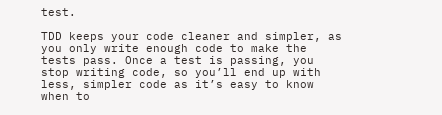test.

TDD keeps your code cleaner and simpler, as you only write enough code to make the tests pass. Once a test is passing, you stop writing code, so you’ll end up with less, simpler code as it’s easy to know when to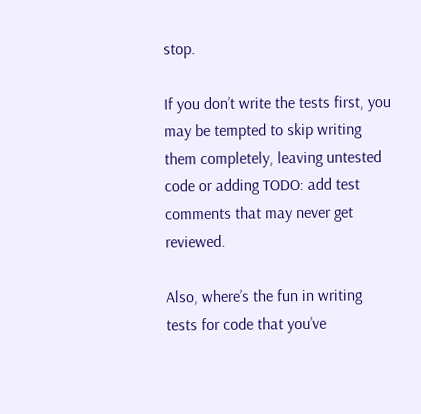stop.

If you don’t write the tests first, you may be tempted to skip writing them completely, leaving untested code or adding TODO: add test comments that may never get reviewed.

Also, where’s the fun in writing tests for code that you’ve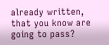already written, that you know are going to pass?